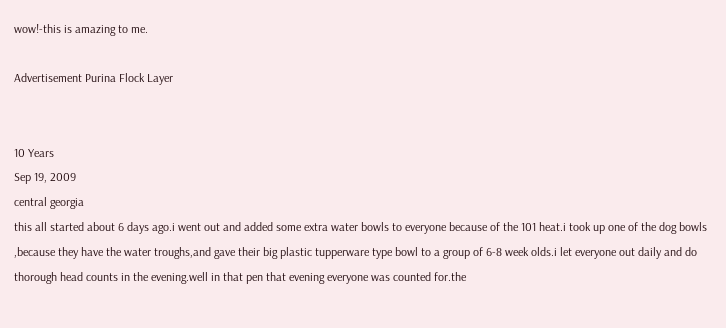wow!-this is amazing to me.

Advertisement Purina Flock Layer


10 Years
Sep 19, 2009
central georgia
this all started about 6 days ago.i went out and added some extra water bowls to everyone because of the 101 heat.i took up one of the dog bowls ,because they have the water troughs,and gave their big plastic tupperware type bowl to a group of 6-8 week olds.i let everyone out daily and do thorough head counts in the evening.well in that pen that evening everyone was counted for.the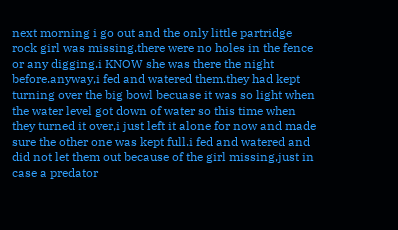next morning i go out and the only little partridge rock girl was missing.there were no holes in the fence or any digging.i KNOW she was there the night before.anyway,i fed and watered them.they had kept turning over the big bowl becuase it was so light when the water level got down of water so this time when they turned it over,i just left it alone for now and made sure the other one was kept full.i fed and watered and did not let them out because of the girl missing,just in case a predator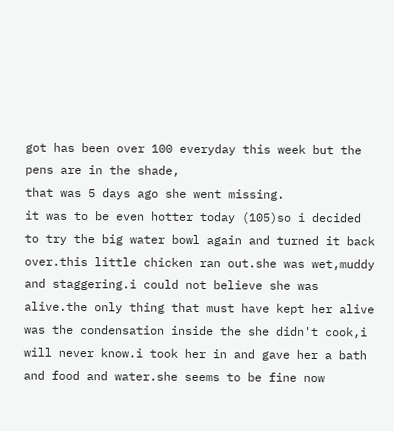got has been over 100 everyday this week but the pens are in the shade,
that was 5 days ago she went missing.
it was to be even hotter today (105)so i decided to try the big water bowl again and turned it back over.this little chicken ran out.she was wet,muddy and staggering.i could not believe she was alive.the only thing that must have kept her alive was the condensation inside the she didn't cook,i will never know.i took her in and gave her a bath and food and water.she seems to be fine now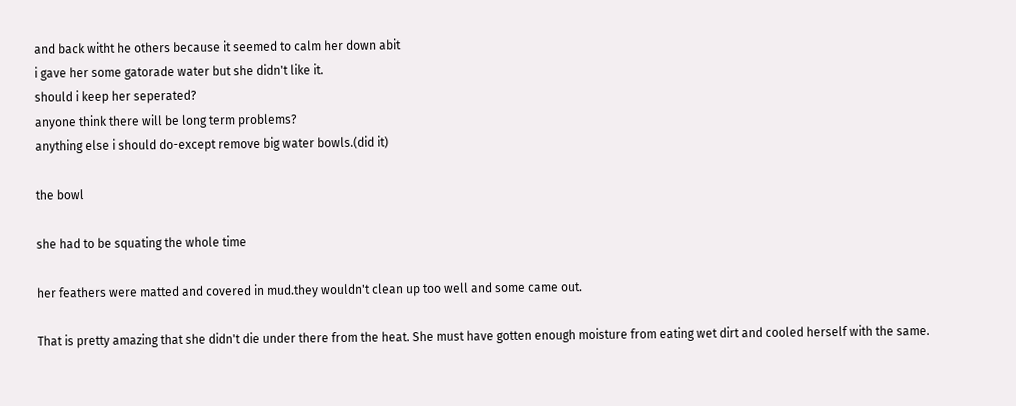and back witht he others because it seemed to calm her down abit
i gave her some gatorade water but she didn't like it.
should i keep her seperated?
anyone think there will be long term problems?
anything else i should do-except remove big water bowls.(did it)

the bowl

she had to be squating the whole time

her feathers were matted and covered in mud.they wouldn't clean up too well and some came out.

That is pretty amazing that she didn't die under there from the heat. She must have gotten enough moisture from eating wet dirt and cooled herself with the same.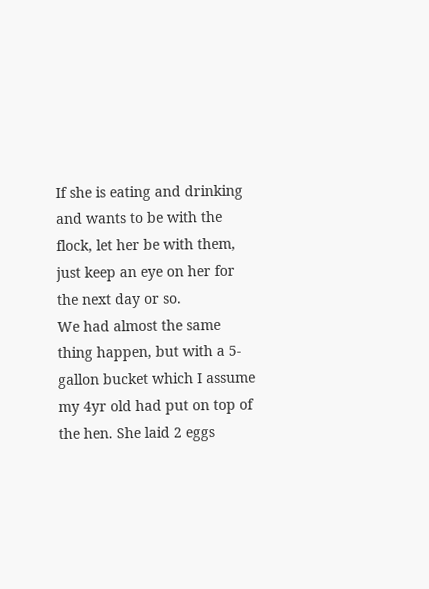If she is eating and drinking and wants to be with the flock, let her be with them, just keep an eye on her for the next day or so.
We had almost the same thing happen, but with a 5-gallon bucket which I assume my 4yr old had put on top of the hen. She laid 2 eggs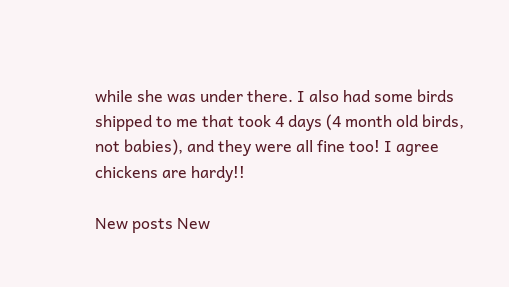while she was under there. I also had some birds shipped to me that took 4 days (4 month old birds, not babies), and they were all fine too! I agree chickens are hardy!!

New posts New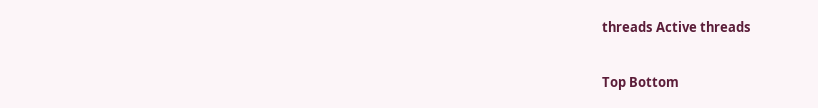threads Active threads

Top Bottom